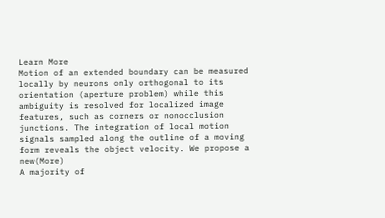Learn More
Motion of an extended boundary can be measured locally by neurons only orthogonal to its orientation (aperture problem) while this ambiguity is resolved for localized image features, such as corners or nonocclusion junctions. The integration of local motion signals sampled along the outline of a moving form reveals the object velocity. We propose a new(More)
A majority of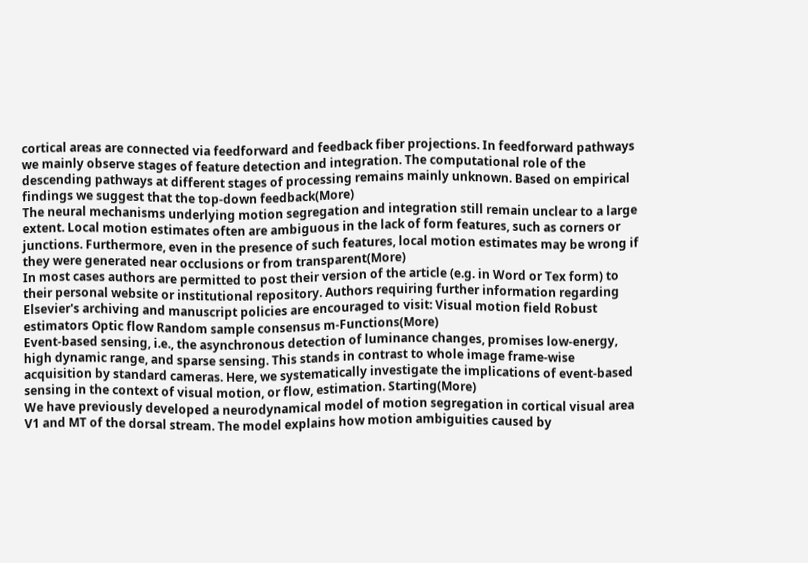cortical areas are connected via feedforward and feedback fiber projections. In feedforward pathways we mainly observe stages of feature detection and integration. The computational role of the descending pathways at different stages of processing remains mainly unknown. Based on empirical findings we suggest that the top-down feedback(More)
The neural mechanisms underlying motion segregation and integration still remain unclear to a large extent. Local motion estimates often are ambiguous in the lack of form features, such as corners or junctions. Furthermore, even in the presence of such features, local motion estimates may be wrong if they were generated near occlusions or from transparent(More)
In most cases authors are permitted to post their version of the article (e.g. in Word or Tex form) to their personal website or institutional repository. Authors requiring further information regarding Elsevier's archiving and manuscript policies are encouraged to visit: Visual motion field Robust estimators Optic flow Random sample consensus m-Functions(More)
Event-based sensing, i.e., the asynchronous detection of luminance changes, promises low-energy, high dynamic range, and sparse sensing. This stands in contrast to whole image frame-wise acquisition by standard cameras. Here, we systematically investigate the implications of event-based sensing in the context of visual motion, or flow, estimation. Starting(More)
We have previously developed a neurodynamical model of motion segregation in cortical visual area V1 and MT of the dorsal stream. The model explains how motion ambiguities caused by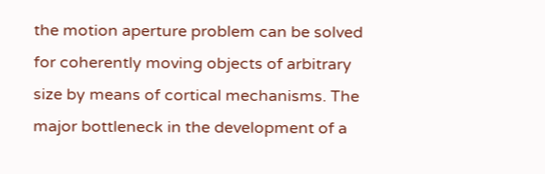the motion aperture problem can be solved for coherently moving objects of arbitrary size by means of cortical mechanisms. The major bottleneck in the development of a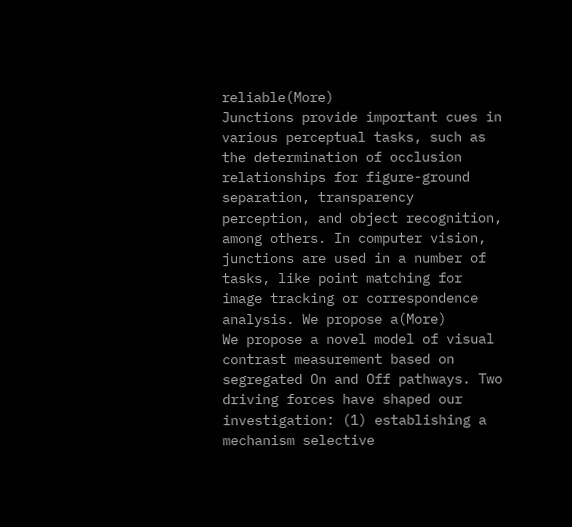reliable(More)
Junctions provide important cues in various perceptual tasks, such as the determination of occlusion relationships for figure-ground separation, transparency perception, and object recognition, among others. In computer vision, junctions are used in a number of tasks, like point matching for image tracking or correspondence analysis. We propose a(More)
We propose a novel model of visual contrast measurement based on segregated On and Off pathways. Two driving forces have shaped our investigation: (1) establishing a mechanism selective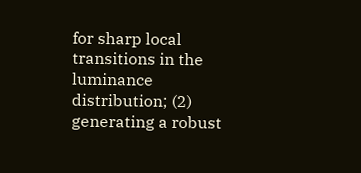for sharp local transitions in the luminance distribution; (2) generating a robust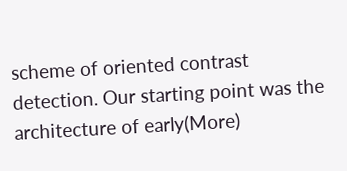scheme of oriented contrast detection. Our starting point was the architecture of early(More)